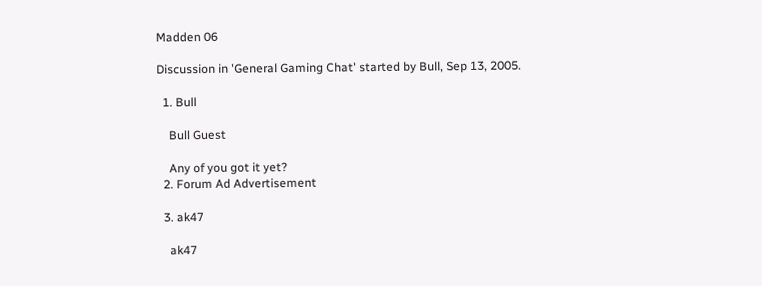Madden 06

Discussion in 'General Gaming Chat' started by Bull, Sep 13, 2005.

  1. Bull

    Bull Guest

    Any of you got it yet?
  2. Forum Ad Advertisement

  3. ak47

    ak47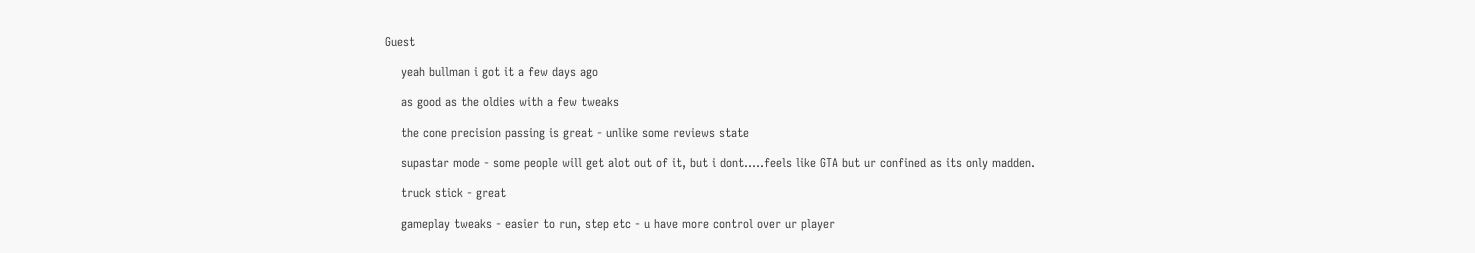Guest

    yeah bullman i got it a few days ago

    as good as the oldies with a few tweaks

    the cone precision passing is great - unlike some reviews state

    supastar mode - some people will get alot out of it, but i dont.....feels like GTA but ur confined as its only madden.

    truck stick - great

    gameplay tweaks - easier to run, step etc - u have more control over ur player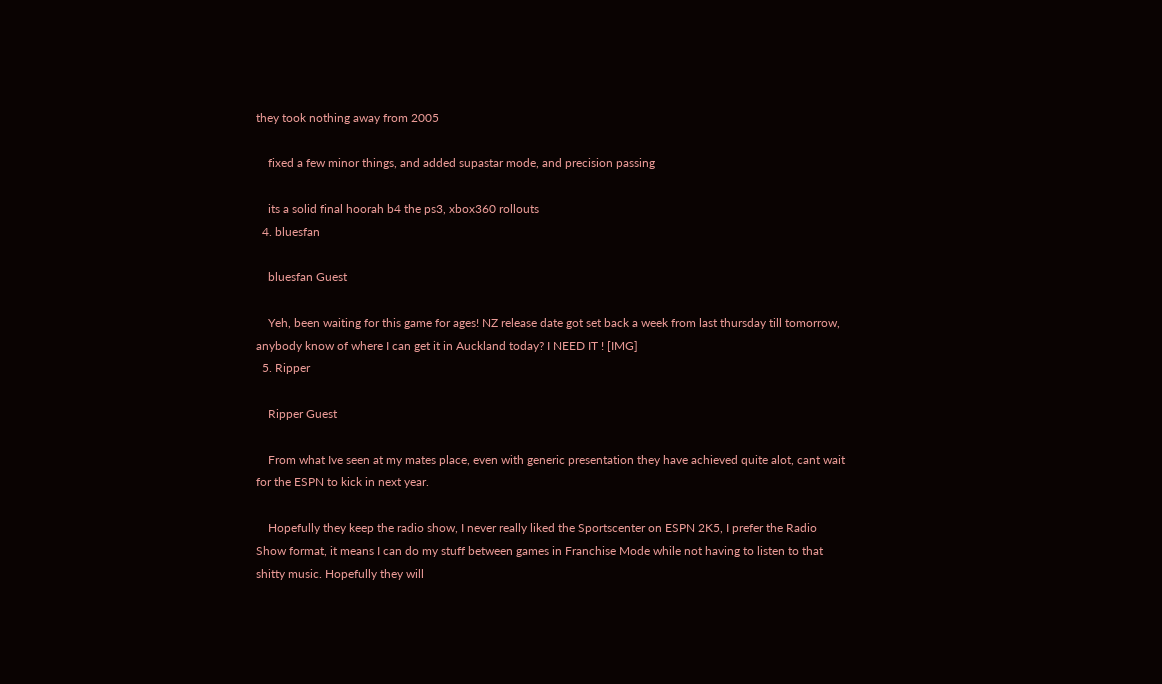they took nothing away from 2005

    fixed a few minor things, and added supastar mode, and precision passing

    its a solid final hoorah b4 the ps3, xbox360 rollouts
  4. bluesfan

    bluesfan Guest

    Yeh, been waiting for this game for ages! NZ release date got set back a week from last thursday till tomorrow, anybody know of where I can get it in Auckland today? I NEED IT ! [IMG]
  5. Ripper

    Ripper Guest

    From what Ive seen at my mates place, even with generic presentation they have achieved quite alot, cant wait for the ESPN to kick in next year.

    Hopefully they keep the radio show, I never really liked the Sportscenter on ESPN 2K5, I prefer the Radio Show format, it means I can do my stuff between games in Franchise Mode while not having to listen to that shitty music. Hopefully they will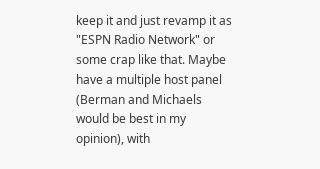keep it and just revamp it as "ESPN Radio Network" or some crap like that. Maybe have a multiple host panel (Berman and Michaels would be best in my opinion), with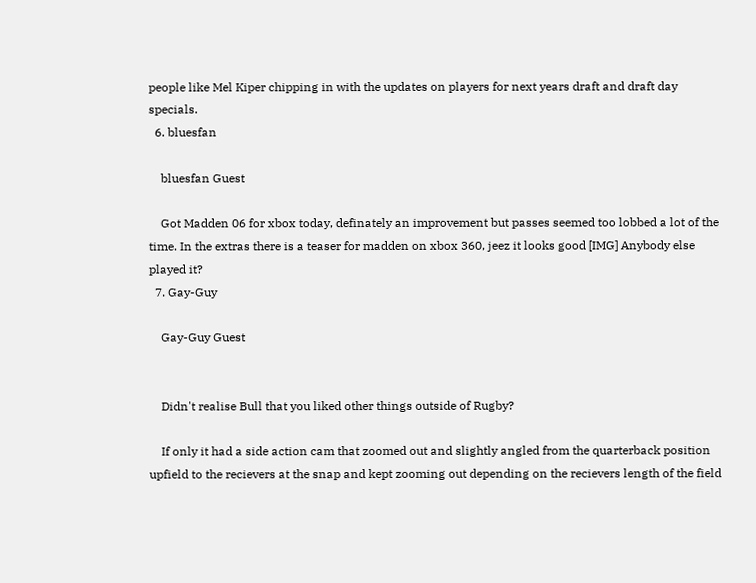people like Mel Kiper chipping in with the updates on players for next years draft and draft day specials.
  6. bluesfan

    bluesfan Guest

    Got Madden 06 for xbox today, definately an improvement but passes seemed too lobbed a lot of the time. In the extras there is a teaser for madden on xbox 360, jeez it looks good [IMG] Anybody else played it?
  7. Gay-Guy

    Gay-Guy Guest


    Didn't realise Bull that you liked other things outside of Rugby?

    If only it had a side action cam that zoomed out and slightly angled from the quarterback position upfield to the recievers at the snap and kept zooming out depending on the recievers length of the field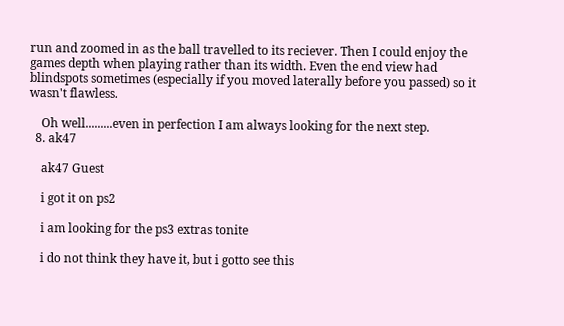run and zoomed in as the ball travelled to its reciever. Then I could enjoy the games depth when playing rather than its width. Even the end view had blindspots sometimes (especially if you moved laterally before you passed) so it wasn't flawless.

    Oh well.........even in perfection I am always looking for the next step.
  8. ak47

    ak47 Guest

    i got it on ps2

    i am looking for the ps3 extras tonite

    i do not think they have it, but i gotto see this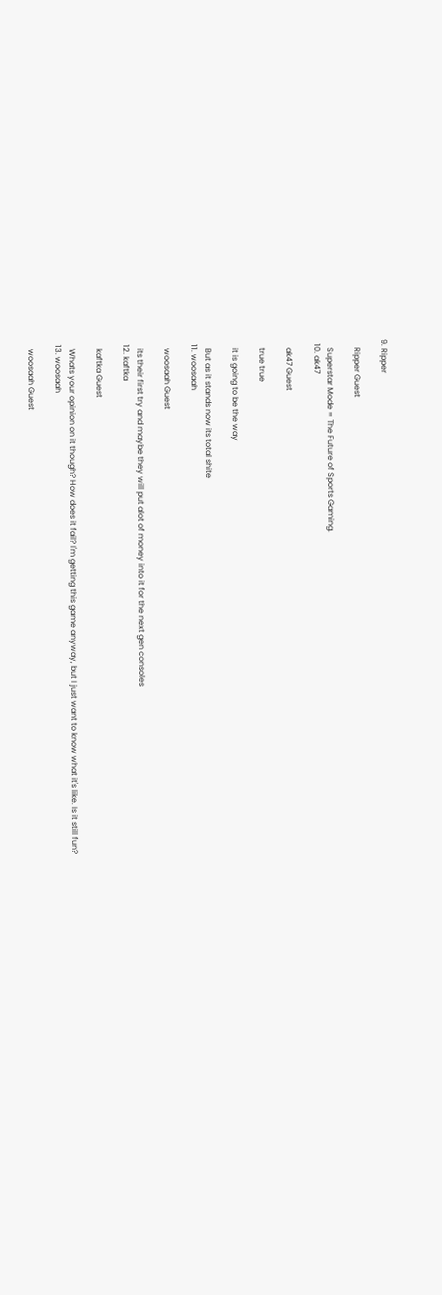9. Ripper

    Ripper Guest

    Superstar Mode = The Future of Sports Gaming.
  10. ak47

    ak47 Guest

    true true

    it is going to be the way

    But as it stands now its total shite
  11. woosaah

    woosaah Guest

    its their first try and maybe they will put alot of money into it for the next gen consoles
  12. kaftka

    kaftka Guest

    Whats your opinion on it though? How does it fail? I'm getting this game anyway, but I just want to know what it's like. Is it still fun?
  13. woosaah

    woosaah Guest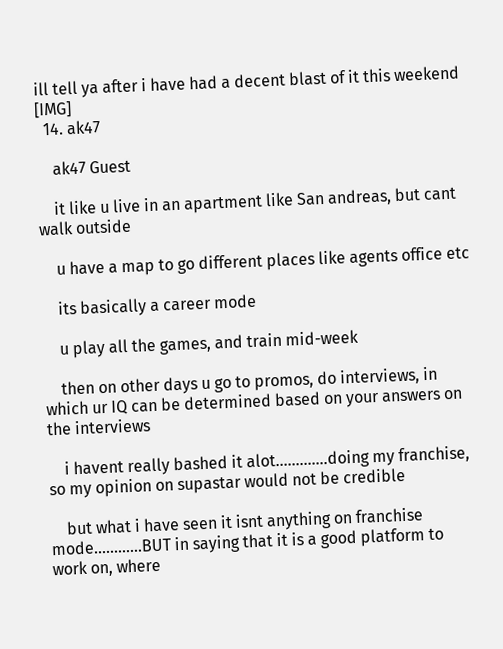ill tell ya after i have had a decent blast of it this weekend [IMG]
  14. ak47

    ak47 Guest

    it like u live in an apartment like San andreas, but cant walk outside

    u have a map to go different places like agents office etc

    its basically a career mode

    u play all the games, and train mid-week

    then on other days u go to promos, do interviews, in which ur IQ can be determined based on your answers on the interviews

    i havent really bashed it alot.............doing my franchise, so my opinion on supastar would not be credible

    but what i have seen it isnt anything on franchise mode............BUT in saying that it is a good platform to work on, where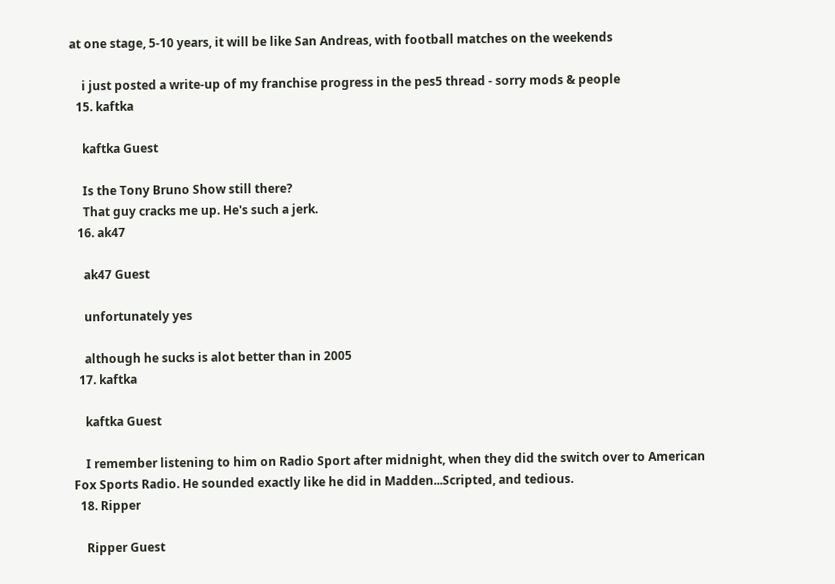at one stage, 5-10 years, it will be like San Andreas, with football matches on the weekends

    i just posted a write-up of my franchise progress in the pes5 thread - sorry mods & people
  15. kaftka

    kaftka Guest

    Is the Tony Bruno Show still there?
    That guy cracks me up. He's such a jerk.
  16. ak47

    ak47 Guest

    unfortunately yes

    although he sucks is alot better than in 2005
  17. kaftka

    kaftka Guest

    I remember listening to him on Radio Sport after midnight, when they did the switch over to American Fox Sports Radio. He sounded exactly like he did in Madden...Scripted, and tedious.
  18. Ripper

    Ripper Guest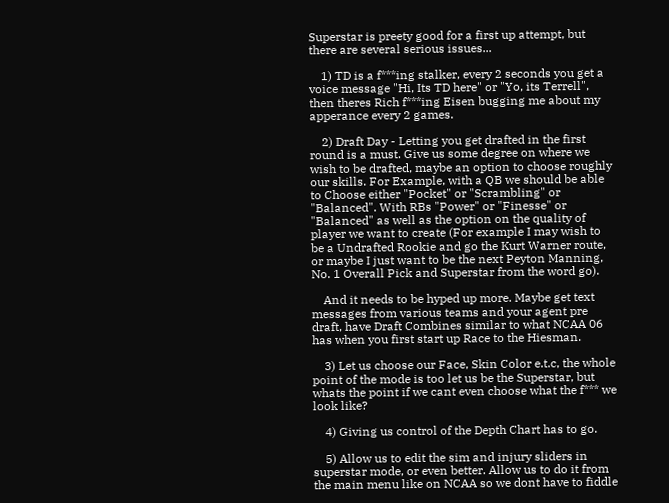Superstar is preety good for a first up attempt, but there are several serious issues...

    1) TD is a f***ing stalker, every 2 seconds you get a voice message "Hi, Its TD here" or "Yo, its Terrell", then theres Rich f***ing Eisen bugging me about my apperance every 2 games.

    2) Draft Day - Letting you get drafted in the first round is a must. Give us some degree on where we wish to be drafted, maybe an option to choose roughly our skills. For Example, with a QB we should be able to Choose either "Pocket" or "Scrambling" or "Balanced". With RBs "Power" or "Finesse" or "Balanced" as well as the option on the quality of player we want to create (For example I may wish to be a Undrafted Rookie and go the Kurt Warner route, or maybe I just want to be the next Peyton Manning, No. 1 Overall Pick and Superstar from the word go).

    And it needs to be hyped up more. Maybe get text messages from various teams and your agent pre draft, have Draft Combines similar to what NCAA 06 has when you first start up Race to the Hiesman.

    3) Let us choose our Face, Skin Color e.t.c, the whole point of the mode is too let us be the Superstar, but whats the point if we cant even choose what the f*** we look like?

    4) Giving us control of the Depth Chart has to go.

    5) Allow us to edit the sim and injury sliders in superstar mode, or even better. Allow us to do it from the main menu like on NCAA so we dont have to fiddle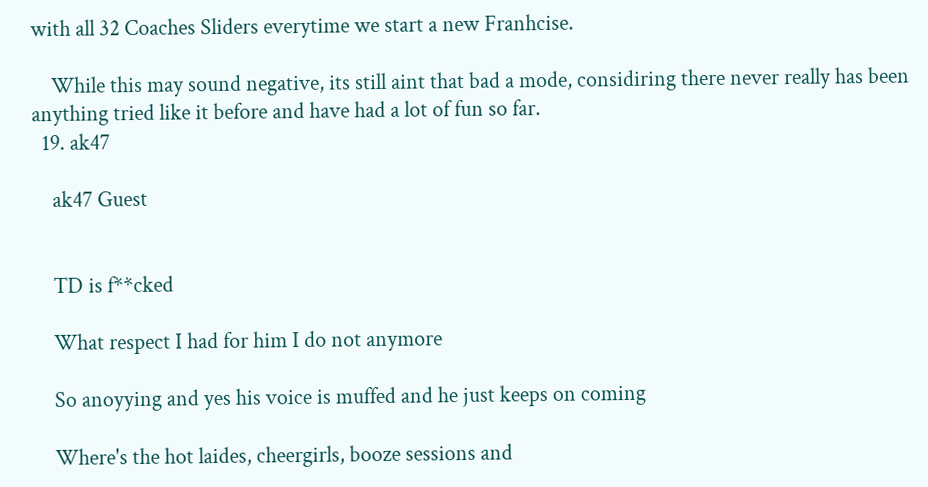with all 32 Coaches Sliders everytime we start a new Franhcise.

    While this may sound negative, its still aint that bad a mode, considiring there never really has been anything tried like it before and have had a lot of fun so far.
  19. ak47

    ak47 Guest


    TD is f**cked

    What respect I had for him I do not anymore

    So anoyying and yes his voice is muffed and he just keeps on coming

    Where's the hot laides, cheergirls, booze sessions and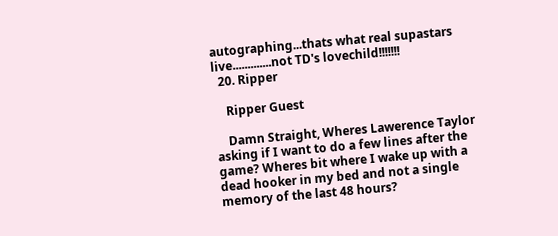autographing...thats what real supastars live.............not TD's lovechild!!!!!!!
  20. Ripper

    Ripper Guest

    Damn Straight, Wheres Lawerence Taylor asking if I want to do a few lines after the game? Wheres bit where I wake up with a dead hooker in my bed and not a single memory of the last 48 hours?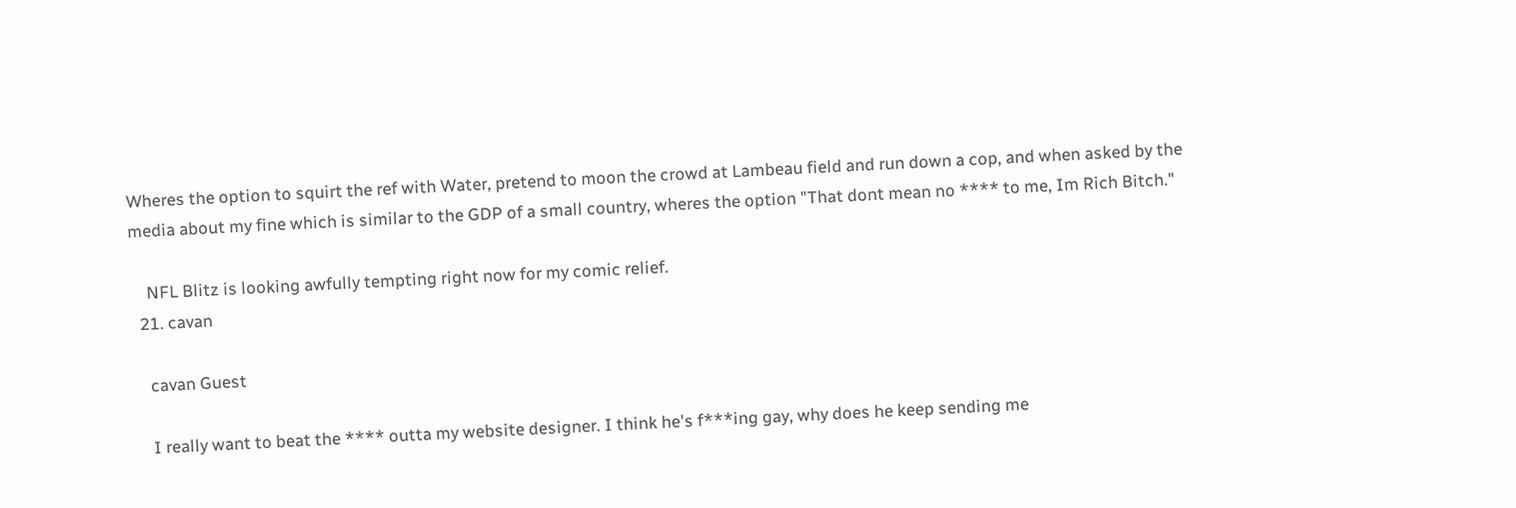Wheres the option to squirt the ref with Water, pretend to moon the crowd at Lambeau field and run down a cop, and when asked by the media about my fine which is similar to the GDP of a small country, wheres the option "That dont mean no **** to me, Im Rich Bitch."

    NFL Blitz is looking awfully tempting right now for my comic relief.
  21. cavan

    cavan Guest

    I really want to beat the **** outta my website designer. I think he's f***ing gay, why does he keep sending me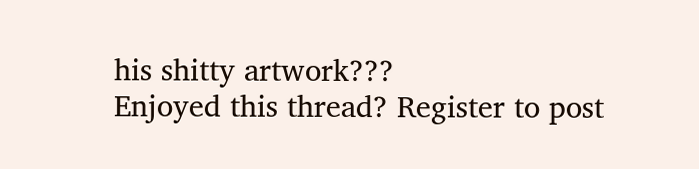his shitty artwork???
Enjoyed this thread? Register to post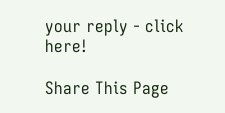your reply - click here!

Share This Page